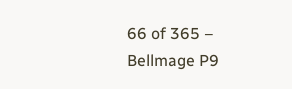66 of 365 – Bellmage P9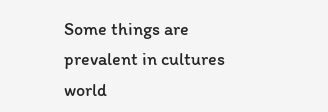Some things are prevalent in cultures world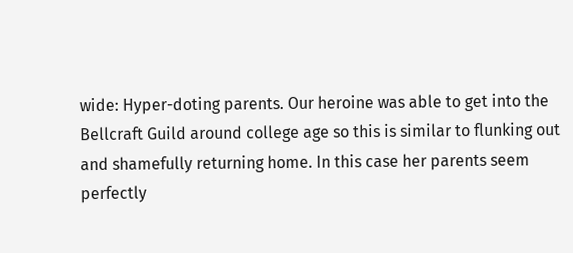wide: Hyper-doting parents. Our heroine was able to get into the Bellcraft Guild around college age so this is similar to flunking out and shamefully returning home. In this case her parents seem perfectly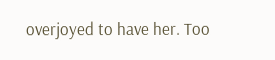overjoyed to have her. Too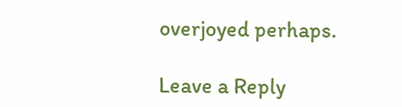overjoyed perhaps.

Leave a Reply